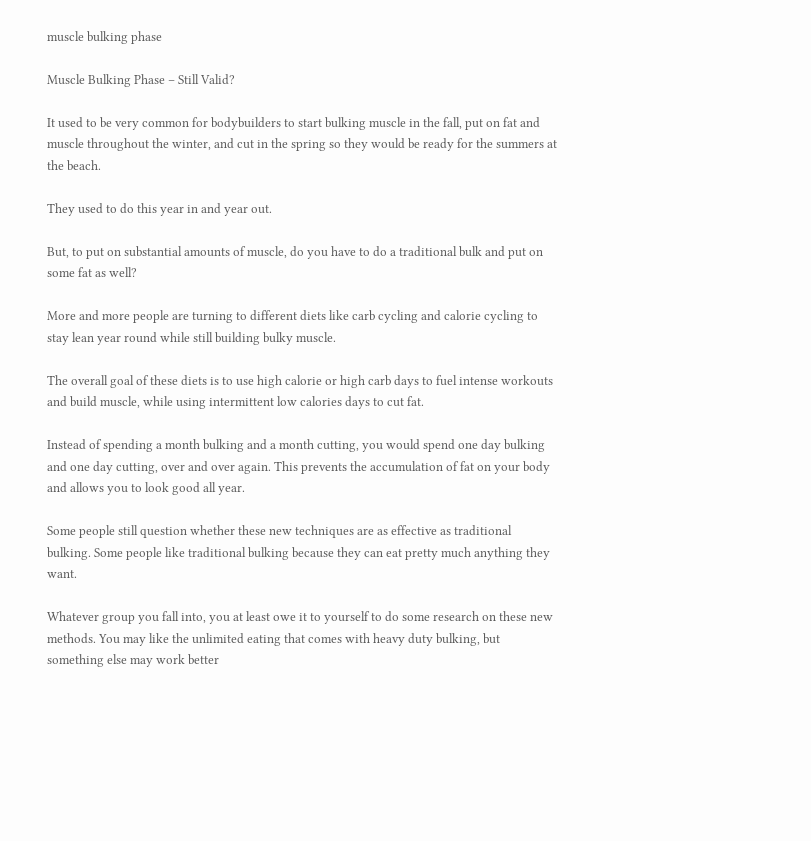muscle bulking phase

Muscle Bulking Phase – Still Valid?

It used to be very common for bodybuilders to start bulking muscle in the fall, put on fat and muscle throughout the winter, and cut in the spring so they would be ready for the summers at the beach.

They used to do this year in and year out.

But, to put on substantial amounts of muscle, do you have to do a traditional bulk and put on some fat as well?

More and more people are turning to different diets like carb cycling and calorie cycling to stay lean year round while still building bulky muscle.

The overall goal of these diets is to use high calorie or high carb days to fuel intense workouts and build muscle, while using intermittent low calories days to cut fat.

Instead of spending a month bulking and a month cutting, you would spend one day bulking and one day cutting, over and over again. This prevents the accumulation of fat on your body and allows you to look good all year.

Some people still question whether these new techniques are as effective as traditional bulking. Some people like traditional bulking because they can eat pretty much anything they want.

Whatever group you fall into, you at least owe it to yourself to do some research on these new methods. You may like the unlimited eating that comes with heavy duty bulking, but something else may work better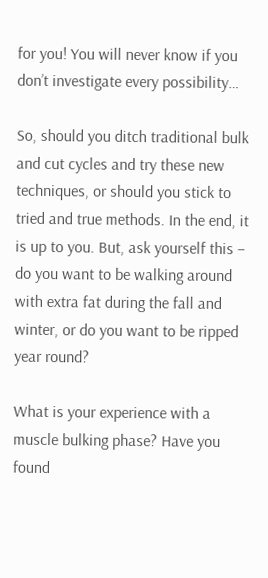for you! You will never know if you don’t investigate every possibility…

So, should you ditch traditional bulk and cut cycles and try these new techniques, or should you stick to tried and true methods. In the end, it is up to you. But, ask yourself this – do you want to be walking around with extra fat during the fall and winter, or do you want to be ripped year round?

What is your experience with a muscle bulking phase? Have you found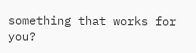something that works for you?